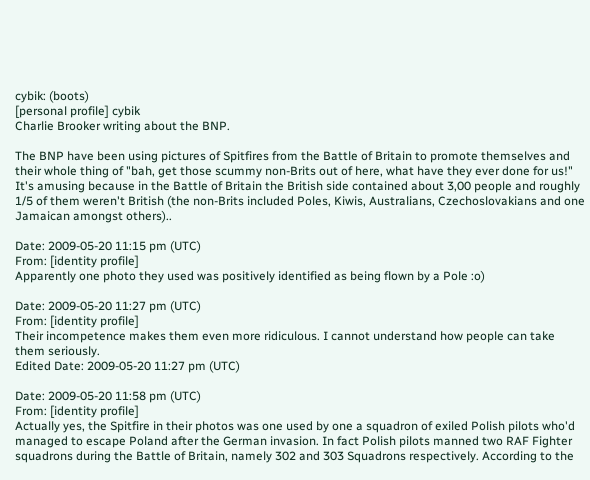cybik: (boots)
[personal profile] cybik
Charlie Brooker writing about the BNP.

The BNP have been using pictures of Spitfires from the Battle of Britain to promote themselves and their whole thing of "bah, get those scummy non-Brits out of here, what have they ever done for us!" It's amusing because in the Battle of Britain the British side contained about 3,00 people and roughly 1/5 of them weren't British (the non-Brits included Poles, Kiwis, Australians, Czechoslovakians and one Jamaican amongst others)..

Date: 2009-05-20 11:15 pm (UTC)
From: [identity profile]
Apparently one photo they used was positively identified as being flown by a Pole :o)

Date: 2009-05-20 11:27 pm (UTC)
From: [identity profile]
Their incompetence makes them even more ridiculous. I cannot understand how people can take them seriously.
Edited Date: 2009-05-20 11:27 pm (UTC)

Date: 2009-05-20 11:58 pm (UTC)
From: [identity profile]
Actually yes, the Spitfire in their photos was one used by one a squadron of exiled Polish pilots who'd managed to escape Poland after the German invasion. In fact Polish pilots manned two RAF Fighter squadrons during the Battle of Britain, namely 302 and 303 Squadrons respectively. According to the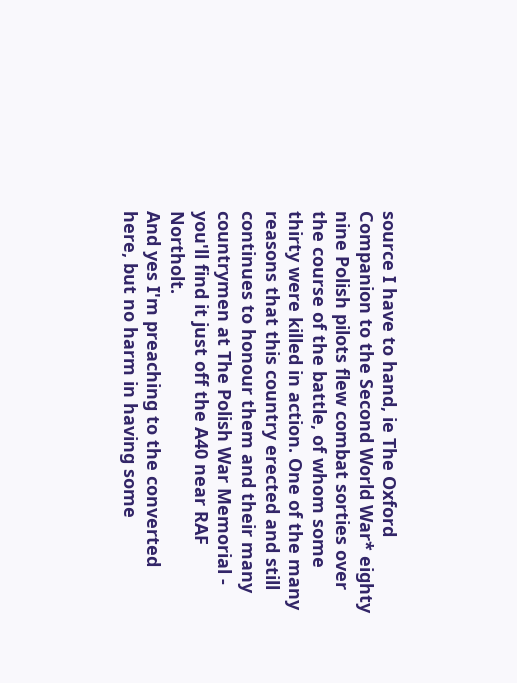source I have to hand, ie The Oxford Companion to the Second World War* eighty nine Polish pilots flew combat sorties over the course of the battle, of whom some thirty were killed in action. One of the many reasons that this country erected and still continues to honour them and their many countrymen at The Polish War Memorial - you'll find it just off the A40 near RAF Northolt.
And yes I'm preaching to the converted here, but no harm in having some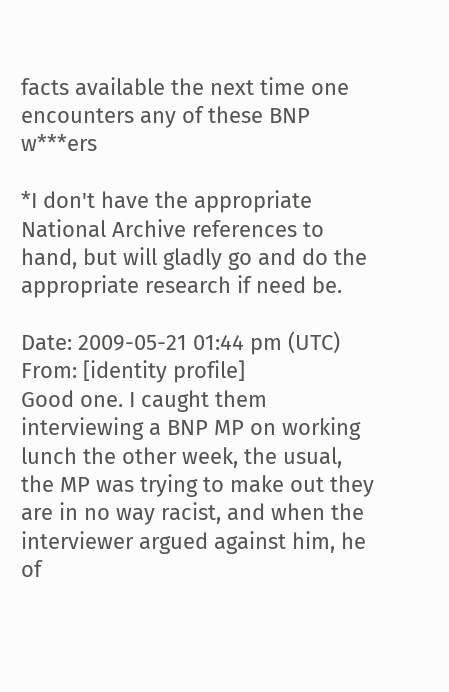facts available the next time one encounters any of these BNP w***ers

*I don't have the appropriate National Archive references to hand, but will gladly go and do the appropriate research if need be.

Date: 2009-05-21 01:44 pm (UTC)
From: [identity profile]
Good one. I caught them interviewing a BNP MP on working lunch the other week, the usual, the MP was trying to make out they are in no way racist, and when the interviewer argued against him, he of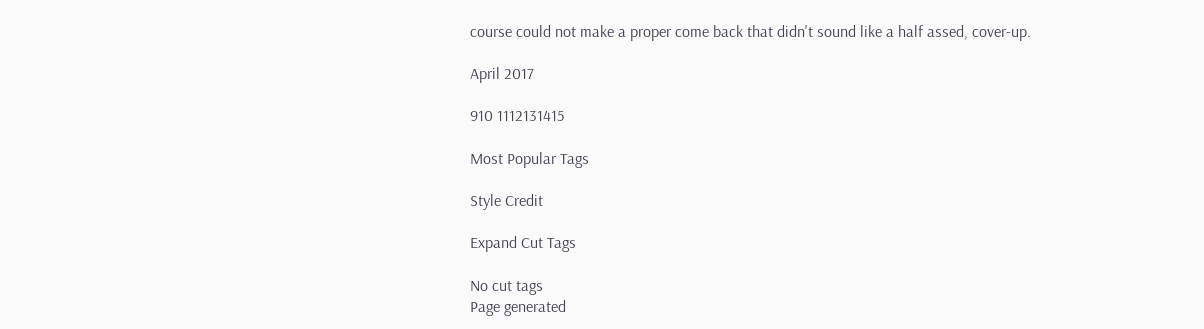course could not make a proper come back that didn't sound like a half assed, cover-up.

April 2017

910 1112131415

Most Popular Tags

Style Credit

Expand Cut Tags

No cut tags
Page generated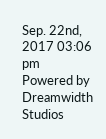Sep. 22nd, 2017 03:06 pm
Powered by Dreamwidth Studios